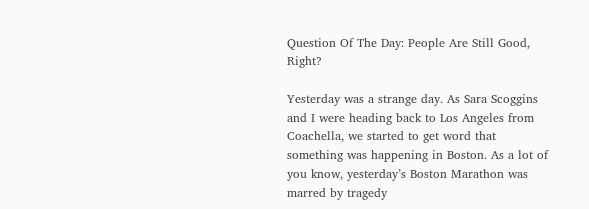Question Of The Day: People Are Still Good, Right?

Yesterday was a strange day. As Sara Scoggins and I were heading back to Los Angeles from Coachella, we started to get word that something was happening in Boston. As a lot of you know, yesterday’s Boston Marathon was marred by tragedy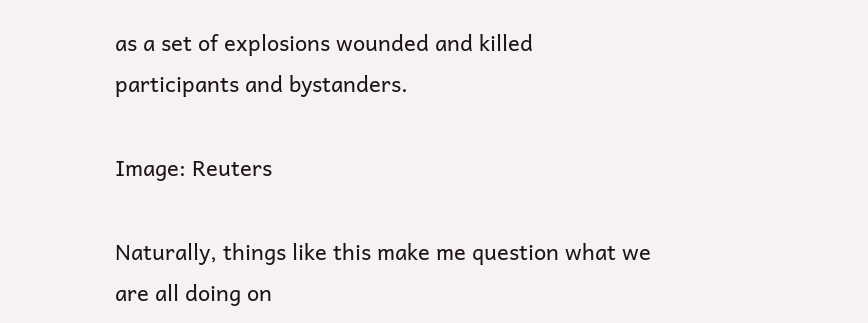as a set of explosions wounded and killed participants and bystanders.

Image: Reuters

Naturally, things like this make me question what we are all doing on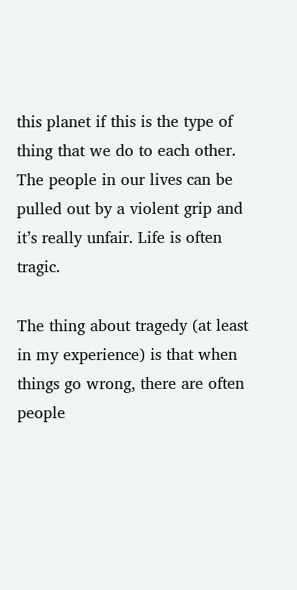this planet if this is the type of thing that we do to each other. The people in our lives can be pulled out by a violent grip and it’s really unfair. Life is often tragic.

The thing about tragedy (at least in my experience) is that when things go wrong, there are often people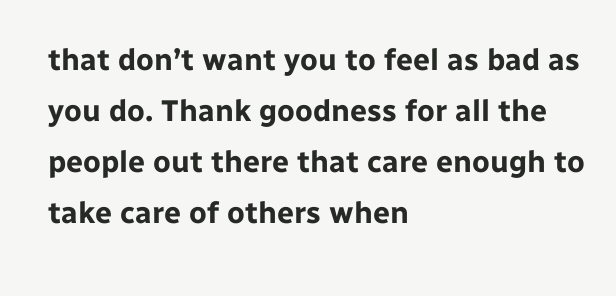that don’t want you to feel as bad as you do. Thank goodness for all the people out there that care enough to take care of others when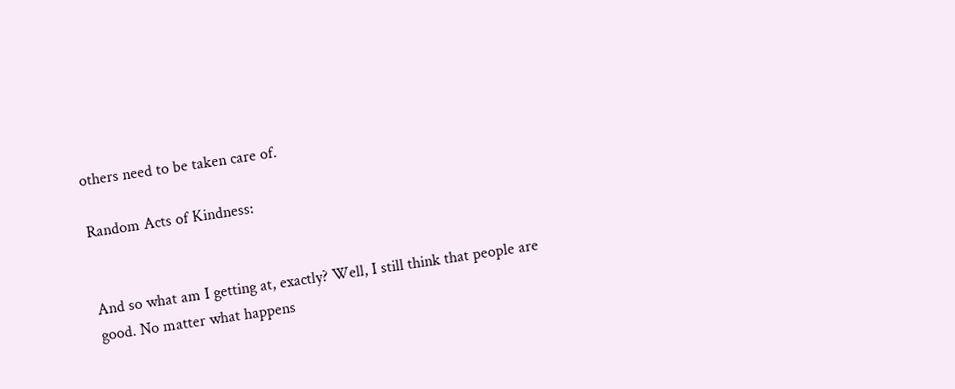others need to be taken care of.

Random Acts of Kindness:


And so what am I getting at, exactly? Well, I still think that people are good. No matter what happens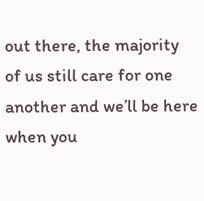out there, the majority of us still care for one another and we’ll be here when you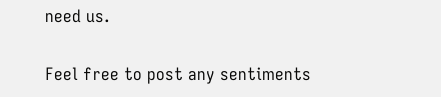need us.

Feel free to post any sentiments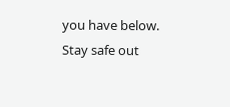you have below. Stay safe out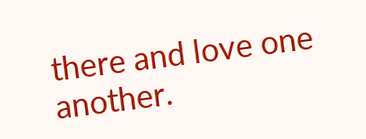there and love one another.